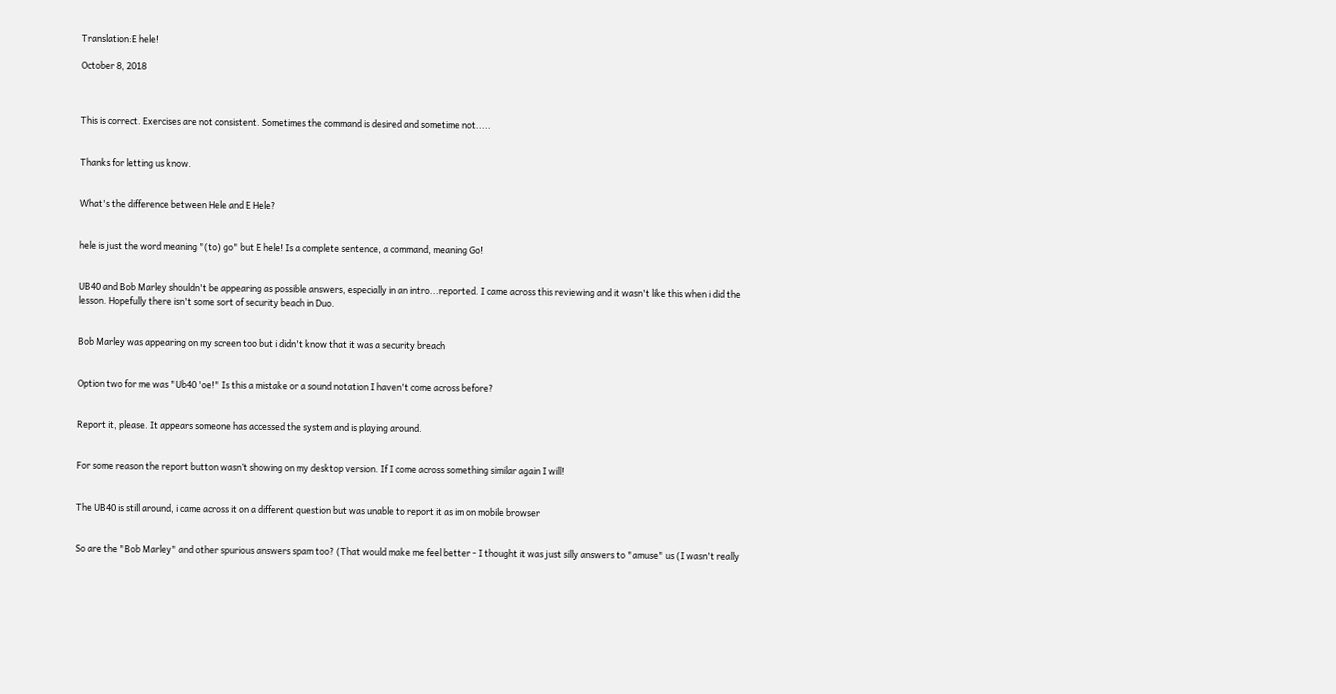Translation:E hele!

October 8, 2018



This is correct. Exercises are not consistent. Sometimes the command is desired and sometime not.....


Thanks for letting us know.


What's the difference between Hele and E Hele?


hele is just the word meaning "(to) go" but E hele! Is a complete sentence, a command, meaning Go!


UB40 and Bob Marley shouldn't be appearing as possible answers, especially in an intro...reported. I came across this reviewing and it wasn't like this when i did the lesson. Hopefully there isn't some sort of security beach in Duo.


Bob Marley was appearing on my screen too but i didn't know that it was a security breach


Option two for me was "Ub40 'oe!" Is this a mistake or a sound notation I haven't come across before?


Report it, please. It appears someone has accessed the system and is playing around.


For some reason the report button wasn’t showing on my desktop version. If I come across something similar again I will!


The UB40 is still around, i came across it on a different question but was unable to report it as im on mobile browser


So are the "Bob Marley" and other spurious answers spam too? (That would make me feel better - I thought it was just silly answers to "amuse" us (I wasn't really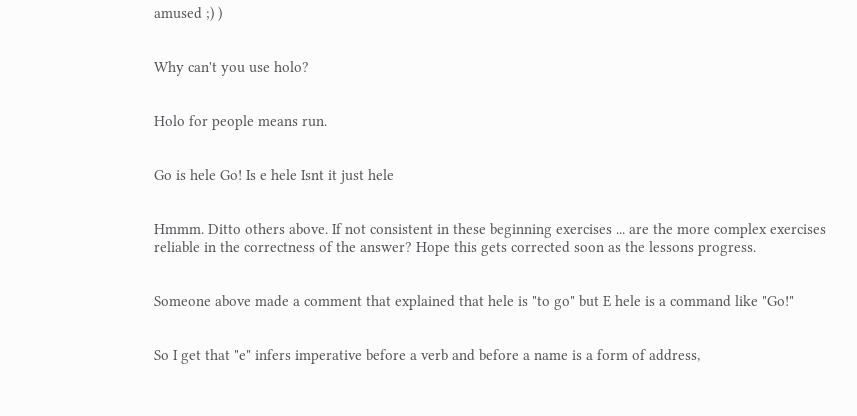amused ;) )


Why can't you use holo?


Holo for people means run.


Go is hele Go! Is e hele Isnt it just hele


Hmmm. Ditto others above. If not consistent in these beginning exercises ... are the more complex exercises reliable in the correctness of the answer? Hope this gets corrected soon as the lessons progress.


Someone above made a comment that explained that hele is "to go" but E hele is a command like "Go!"


So I get that "e" infers imperative before a verb and before a name is a form of address,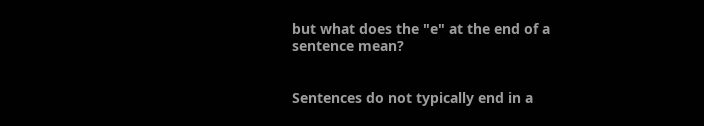but what does the "e" at the end of a sentence mean?


Sentences do not typically end in a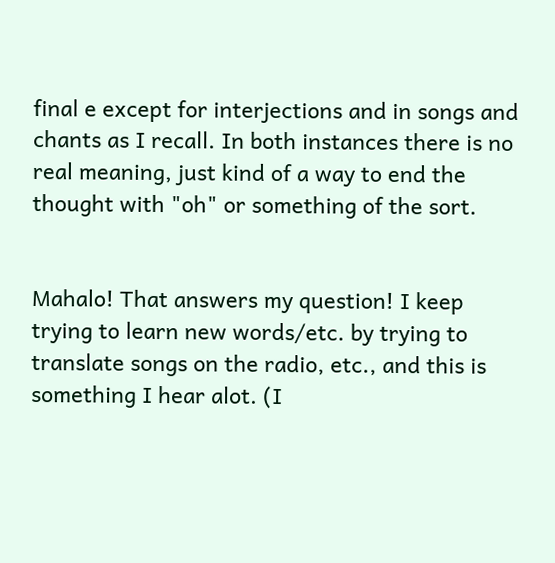final e except for interjections and in songs and chants as I recall. In both instances there is no real meaning, just kind of a way to end the thought with "oh" or something of the sort.


Mahalo! That answers my question! I keep trying to learn new words/etc. by trying to translate songs on the radio, etc., and this is something I hear alot. (I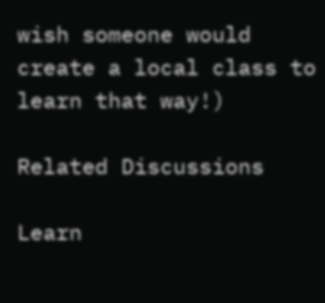wish someone would create a local class to learn that way!)

Related Discussions

Learn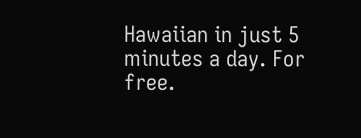Hawaiian in just 5 minutes a day. For free.